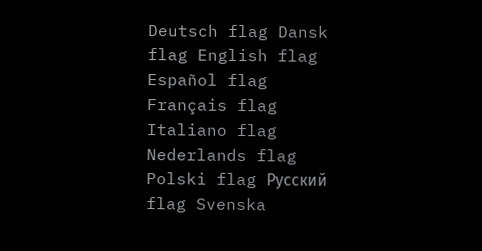Deutsch flag Dansk flag English flag Español flag Français flag Italiano flag Nederlands flag Polski flag Русский flag Svenska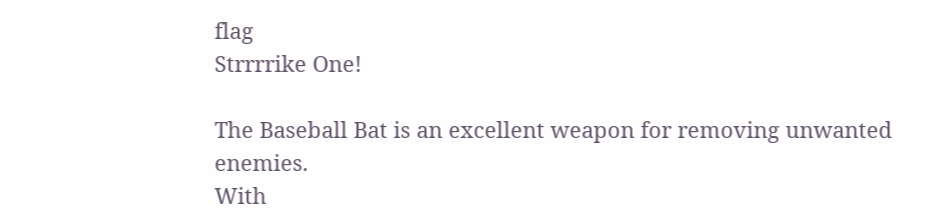flag
Strrrrike One!

The Baseball Bat is an excellent weapon for removing unwanted enemies.
With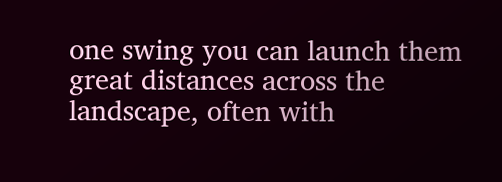one swing you can launch them great distances across the landscape, often with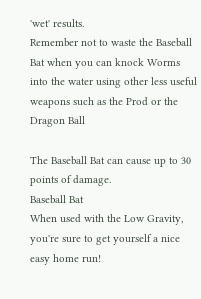'wet' results.
Remember not to waste the Baseball Bat when you can knock Worms into the water using other less useful weapons such as the Prod or the Dragon Ball

The Baseball Bat can cause up to 30 points of damage.
Baseball Bat
When used with the Low Gravity, you're sure to get yourself a nice easy home run!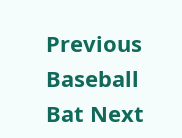Previous Baseball Bat Next